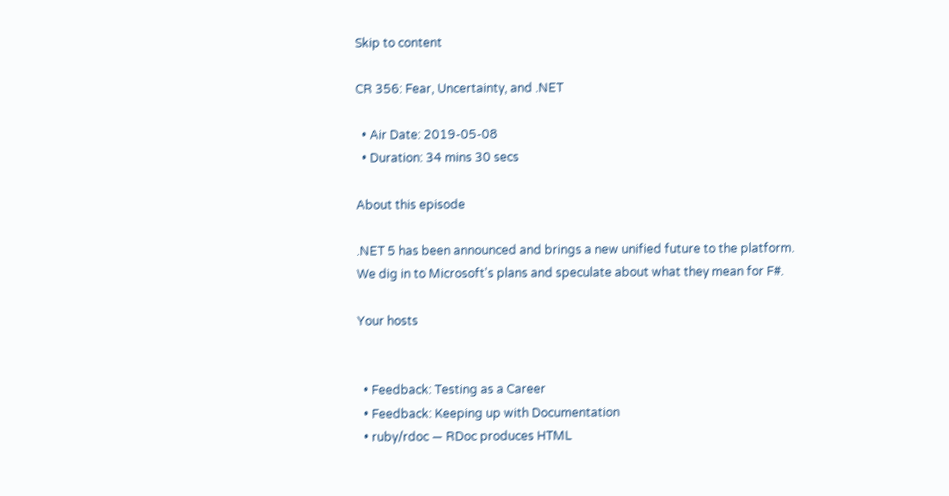Skip to content

CR 356: Fear, Uncertainty, and .NET

  • Air Date: 2019-05-08
  • Duration: 34 mins 30 secs

About this episode

.NET 5 has been announced and brings a new unified future to the platform. We dig in to Microsoft's plans and speculate about what they mean for F#.

Your hosts


  • Feedback: Testing as a Career
  • Feedback: Keeping up with Documentation
  • ruby/rdoc — RDoc produces HTML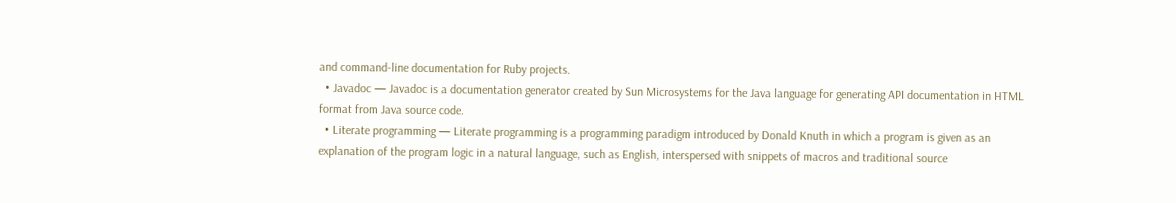and command-line documentation for Ruby projects.
  • Javadoc — Javadoc is a documentation generator created by Sun Microsystems for the Java language for generating API documentation in HTML format from Java source code.
  • Literate programming — Literate programming is a programming paradigm introduced by Donald Knuth in which a program is given as an explanation of the program logic in a natural language, such as English, interspersed with snippets of macros and traditional source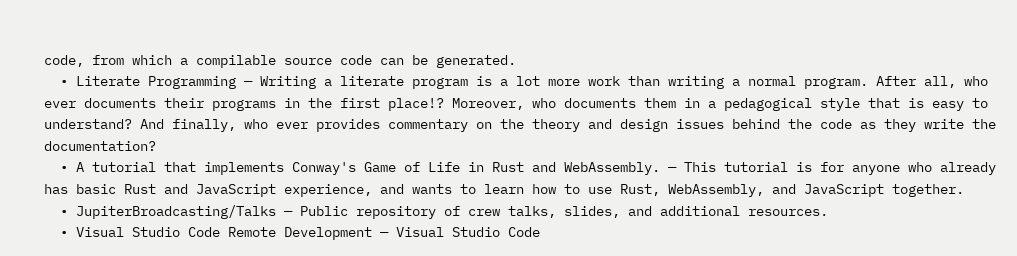code, from which a compilable source code can be generated.
  • Literate Programming — Writing a literate program is a lot more work than writing a normal program. After all, who ever documents their programs in the first place!? Moreover, who documents them in a pedagogical style that is easy to understand? And finally, who ever provides commentary on the theory and design issues behind the code as they write the documentation?
  • A tutorial that implements Conway's Game of Life in Rust and WebAssembly. — This tutorial is for anyone who already has basic Rust and JavaScript experience, and wants to learn how to use Rust, WebAssembly, and JavaScript together.
  • JupiterBroadcasting/Talks — Public repository of crew talks, slides, and additional resources.
  • Visual Studio Code Remote Development — Visual Studio Code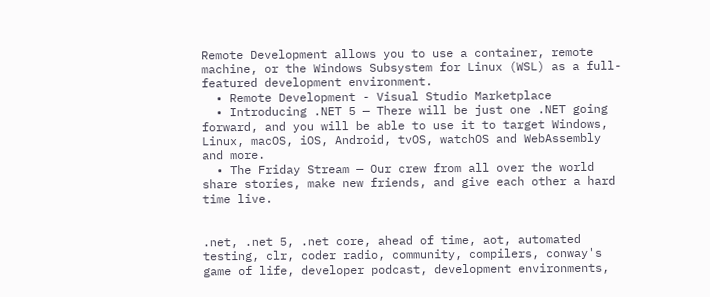Remote Development allows you to use a container, remote machine, or the Windows Subsystem for Linux (WSL) as a full-featured development environment.
  • Remote Development - Visual Studio Marketplace
  • Introducing .NET 5 — There will be just one .NET going forward, and you will be able to use it to target Windows, Linux, macOS, iOS, Android, tvOS, watchOS and WebAssembly and more.
  • The Friday Stream — Our crew from all over the world share stories, make new friends, and give each other a hard time live.


.net, .net 5, .net core, ahead of time, aot, automated testing, clr, coder radio, community, compilers, conway's game of life, developer podcast, development environments,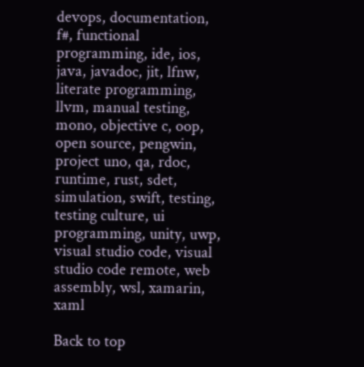devops, documentation, f#, functional programming, ide, ios, java, javadoc, jit, lfnw, literate programming, llvm, manual testing, mono, objective c, oop, open source, pengwin, project uno, qa, rdoc, runtime, rust, sdet, simulation, swift, testing, testing culture, ui programming, unity, uwp, visual studio code, visual studio code remote, web assembly, wsl, xamarin, xaml

Back to top